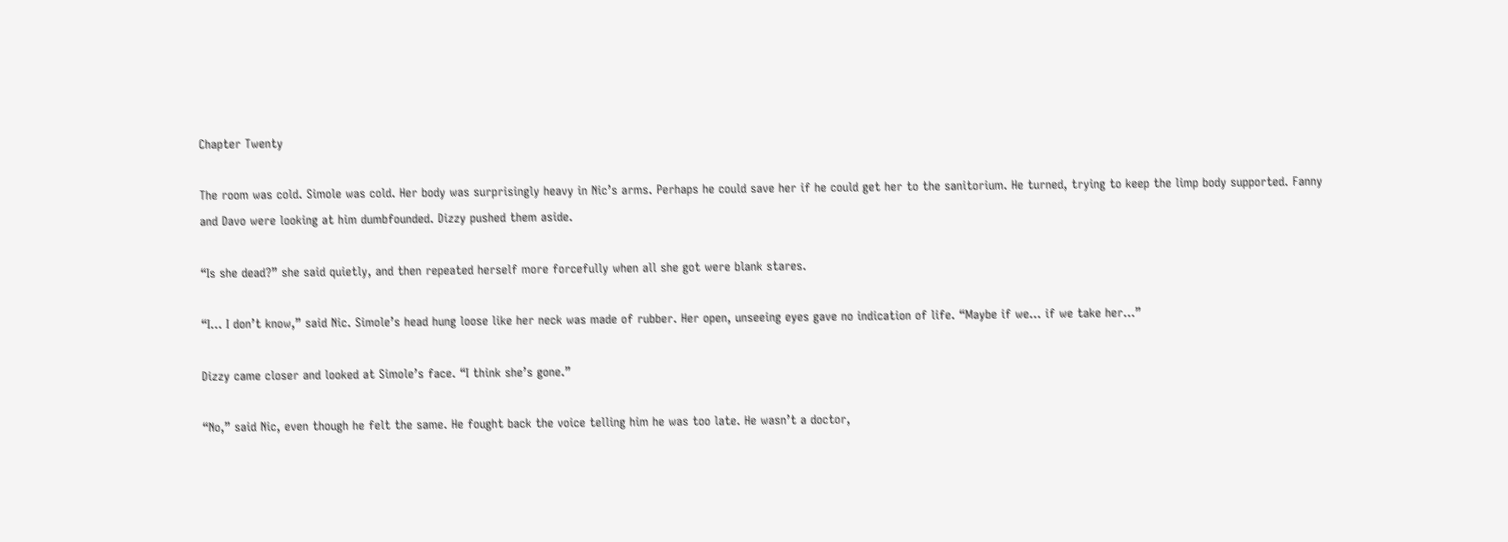Chapter Twenty

The room was cold. Simole was cold. Her body was surprisingly heavy in Nic’s arms. Perhaps he could save her if he could get her to the sanitorium. He turned, trying to keep the limp body supported. Fanny and Davo were looking at him dumbfounded. Dizzy pushed them aside.

“Is she dead?” she said quietly, and then repeated herself more forcefully when all she got were blank stares.

“I… I don’t know,” said Nic. Simole’s head hung loose like her neck was made of rubber. Her open, unseeing eyes gave no indication of life. “Maybe if we… if we take her…”

Dizzy came closer and looked at Simole’s face. “I think she’s gone.”

“No,” said Nic, even though he felt the same. He fought back the voice telling him he was too late. He wasn’t a doctor,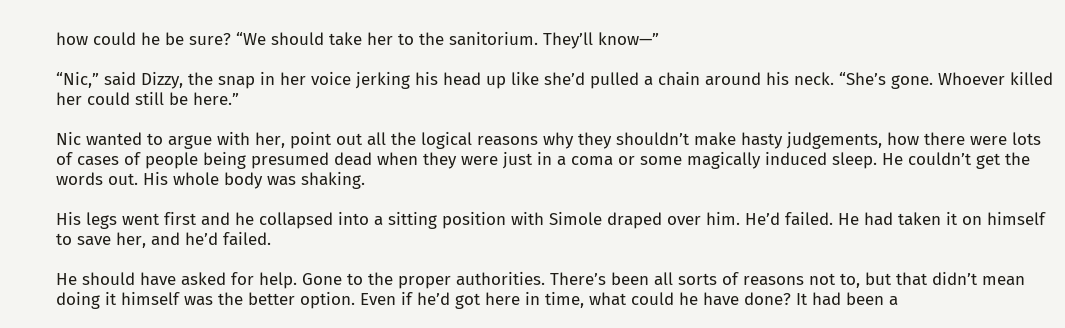how could he be sure? “We should take her to the sanitorium. They’ll know—”

“Nic,” said Dizzy, the snap in her voice jerking his head up like she’d pulled a chain around his neck. “She’s gone. Whoever killed her could still be here.”

Nic wanted to argue with her, point out all the logical reasons why they shouldn’t make hasty judgements, how there were lots of cases of people being presumed dead when they were just in a coma or some magically induced sleep. He couldn’t get the words out. His whole body was shaking.

His legs went first and he collapsed into a sitting position with Simole draped over him. He’d failed. He had taken it on himself to save her, and he’d failed.

He should have asked for help. Gone to the proper authorities. There’s been all sorts of reasons not to, but that didn’t mean doing it himself was the better option. Even if he’d got here in time, what could he have done? It had been a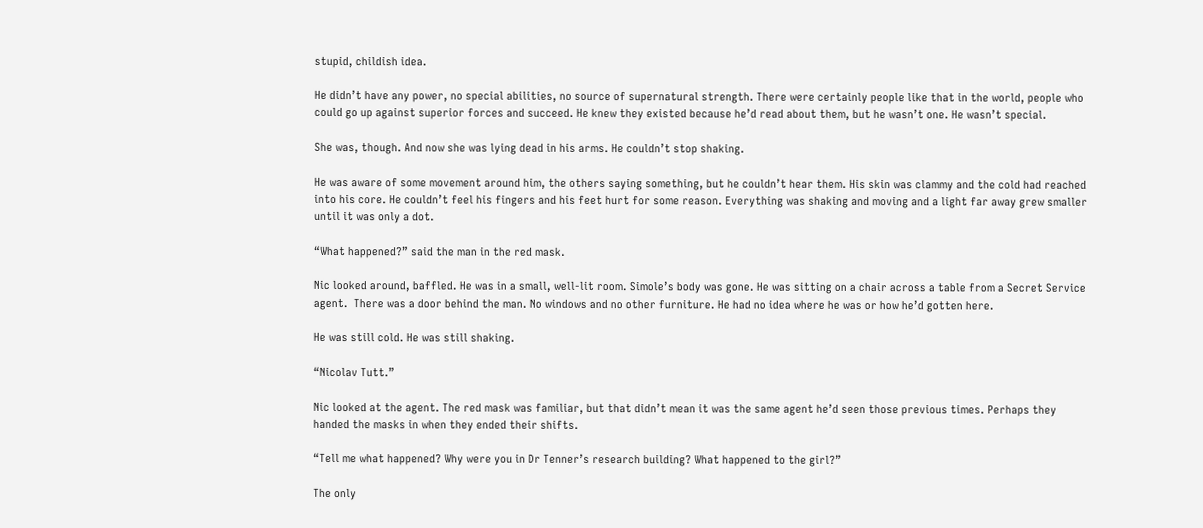stupid, childish idea.

He didn’t have any power, no special abilities, no source of supernatural strength. There were certainly people like that in the world, people who could go up against superior forces and succeed. He knew they existed because he’d read about them, but he wasn’t one. He wasn’t special.

She was, though. And now she was lying dead in his arms. He couldn’t stop shaking.

He was aware of some movement around him, the others saying something, but he couldn’t hear them. His skin was clammy and the cold had reached into his core. He couldn’t feel his fingers and his feet hurt for some reason. Everything was shaking and moving and a light far away grew smaller until it was only a dot.

“What happened?” said the man in the red mask.

Nic looked around, baffled. He was in a small, well-lit room. Simole’s body was gone. He was sitting on a chair across a table from a Secret Service agent.  There was a door behind the man. No windows and no other furniture. He had no idea where he was or how he’d gotten here.

He was still cold. He was still shaking.

“Nicolav Tutt.”

Nic looked at the agent. The red mask was familiar, but that didn’t mean it was the same agent he’d seen those previous times. Perhaps they handed the masks in when they ended their shifts.

“Tell me what happened? Why were you in Dr Tenner’s research building? What happened to the girl?”

The only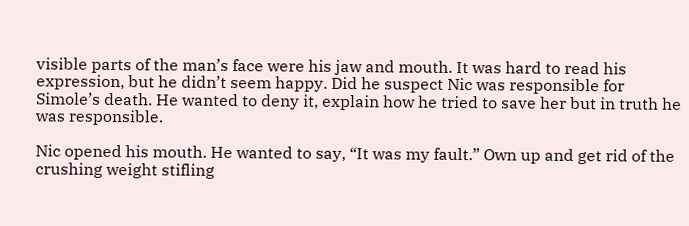visible parts of the man’s face were his jaw and mouth. It was hard to read his expression, but he didn’t seem happy. Did he suspect Nic was responsible for Simole’s death. He wanted to deny it, explain how he tried to save her but in truth he was responsible.

Nic opened his mouth. He wanted to say, “It was my fault.” Own up and get rid of the crushing weight stifling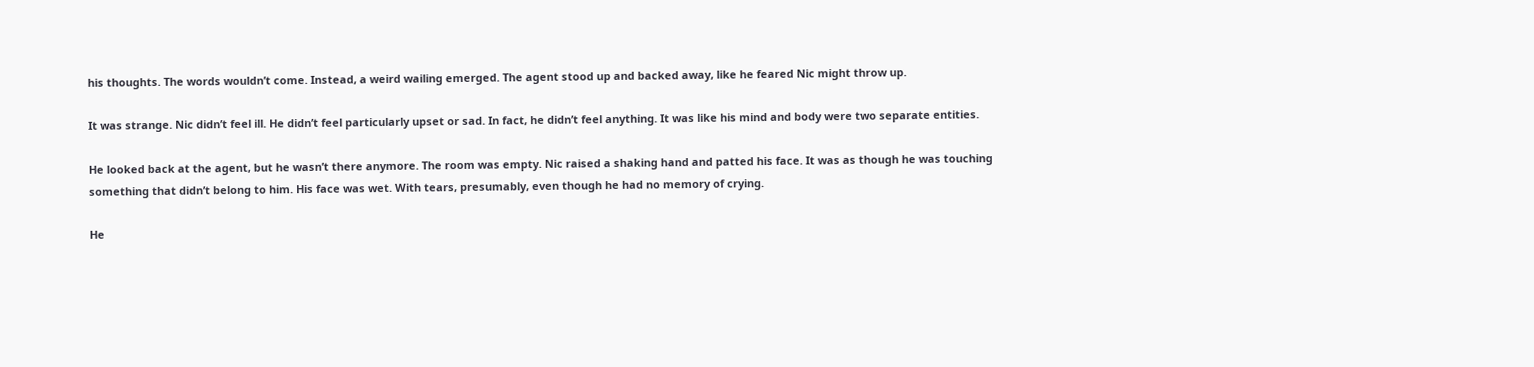his thoughts. The words wouldn’t come. Instead, a weird wailing emerged. The agent stood up and backed away, like he feared Nic might throw up.

It was strange. Nic didn’t feel ill. He didn’t feel particularly upset or sad. In fact, he didn’t feel anything. It was like his mind and body were two separate entities.

He looked back at the agent, but he wasn’t there anymore. The room was empty. Nic raised a shaking hand and patted his face. It was as though he was touching something that didn’t belong to him. His face was wet. With tears, presumably, even though he had no memory of crying.

He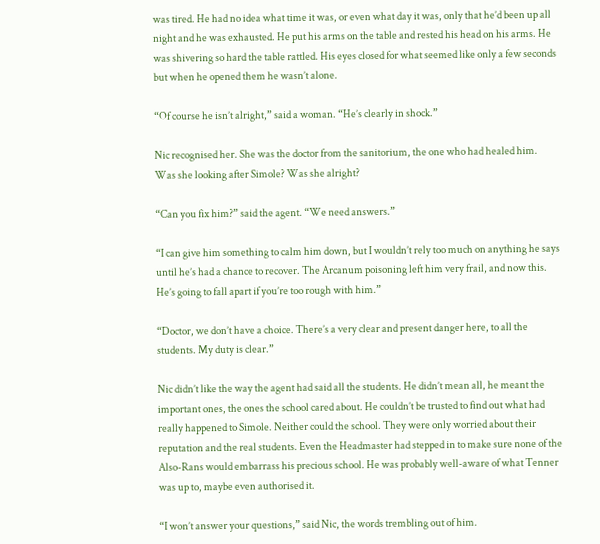was tired. He had no idea what time it was, or even what day it was, only that he’d been up all night and he was exhausted. He put his arms on the table and rested his head on his arms. He was shivering so hard the table rattled. His eyes closed for what seemed like only a few seconds but when he opened them he wasn’t alone.

“Of course he isn’t alright,” said a woman. “He’s clearly in shock.”

Nic recognised her. She was the doctor from the sanitorium, the one who had healed him. Was she looking after Simole? Was she alright?

“Can you fix him?” said the agent. “We need answers.”

“I can give him something to calm him down, but I wouldn’t rely too much on anything he says until he’s had a chance to recover. The Arcanum poisoning left him very frail, and now this. He’s going to fall apart if you’re too rough with him.”

“Doctor, we don’t have a choice. There’s a very clear and present danger here, to all the students. My duty is clear.”

Nic didn’t like the way the agent had said all the students. He didn’t mean all, he meant the important ones, the ones the school cared about. He couldn’t be trusted to find out what had really happened to Simole. Neither could the school. They were only worried about their reputation and the real students. Even the Headmaster had stepped in to make sure none of the Also-Rans would embarrass his precious school. He was probably well-aware of what Tenner was up to, maybe even authorised it.

“I won’t answer your questions,” said Nic, the words trembling out of him.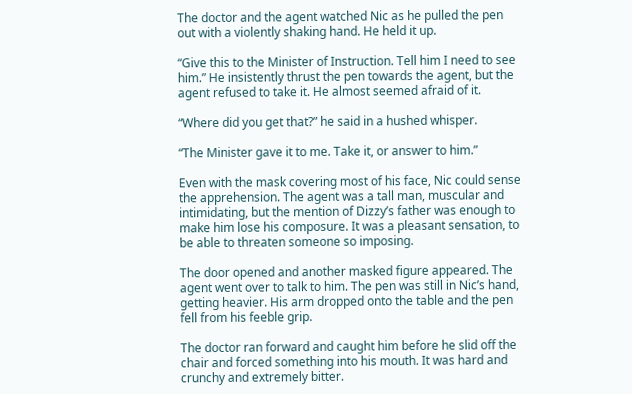The doctor and the agent watched Nic as he pulled the pen out with a violently shaking hand. He held it up.

“Give this to the Minister of Instruction. Tell him I need to see him.” He insistently thrust the pen towards the agent, but the agent refused to take it. He almost seemed afraid of it.

“Where did you get that?” he said in a hushed whisper.

“The Minister gave it to me. Take it, or answer to him.”

Even with the mask covering most of his face, Nic could sense the apprehension. The agent was a tall man, muscular and intimidating, but the mention of Dizzy’s father was enough to make him lose his composure. It was a pleasant sensation, to be able to threaten someone so imposing.

The door opened and another masked figure appeared. The agent went over to talk to him. The pen was still in Nic’s hand, getting heavier. His arm dropped onto the table and the pen fell from his feeble grip.

The doctor ran forward and caught him before he slid off the chair and forced something into his mouth. It was hard and crunchy and extremely bitter.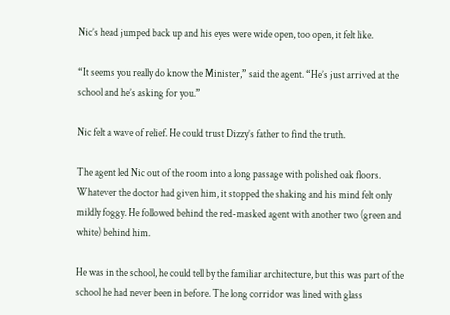Nic’s head jumped back up and his eyes were wide open, too open, it felt like.

“It seems you really do know the Minister,” said the agent. “He’s just arrived at the school and he’s asking for you.”

Nic felt a wave of relief. He could trust Dizzy’s father to find the truth.

The agent led Nic out of the room into a long passage with polished oak floors. Whatever the doctor had given him, it stopped the shaking and his mind felt only mildly foggy. He followed behind the red-masked agent with another two (green and white) behind him.

He was in the school, he could tell by the familiar architecture, but this was part of the school he had never been in before. The long corridor was lined with glass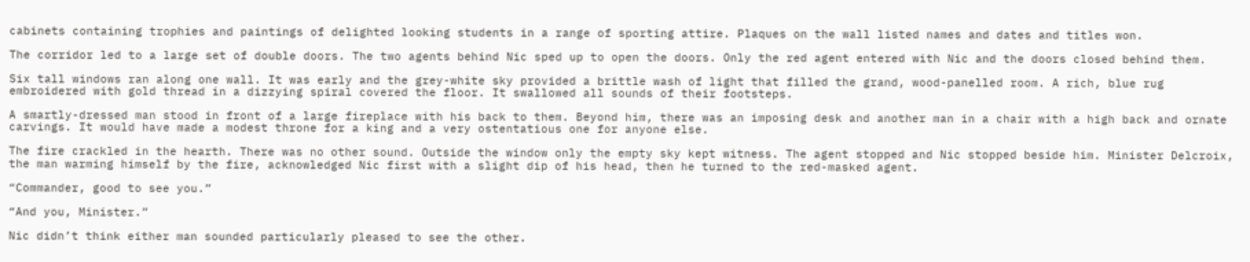cabinets containing trophies and paintings of delighted looking students in a range of sporting attire. Plaques on the wall listed names and dates and titles won.

The corridor led to a large set of double doors. The two agents behind Nic sped up to open the doors. Only the red agent entered with Nic and the doors closed behind them.

Six tall windows ran along one wall. It was early and the grey-white sky provided a brittle wash of light that filled the grand, wood-panelled room. A rich, blue rug embroidered with gold thread in a dizzying spiral covered the floor. It swallowed all sounds of their footsteps.

A smartly-dressed man stood in front of a large fireplace with his back to them. Beyond him, there was an imposing desk and another man in a chair with a high back and ornate carvings. It would have made a modest throne for a king and a very ostentatious one for anyone else.

The fire crackled in the hearth. There was no other sound. Outside the window only the empty sky kept witness. The agent stopped and Nic stopped beside him. Minister Delcroix, the man warming himself by the fire, acknowledged Nic first with a slight dip of his head, then he turned to the red-masked agent.

“Commander, good to see you.”

“And you, Minister.”

Nic didn’t think either man sounded particularly pleased to see the other.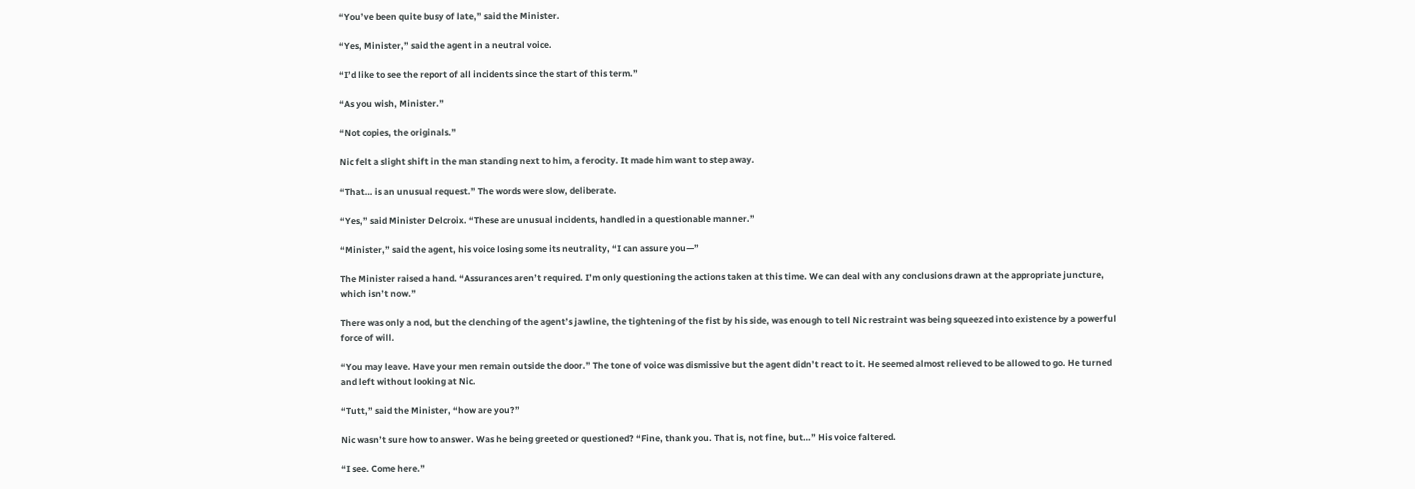“You’ve been quite busy of late,” said the Minister.

“Yes, Minister,” said the agent in a neutral voice.

“I’d like to see the report of all incidents since the start of this term.”

“As you wish, Minister.”

“Not copies, the originals.”

Nic felt a slight shift in the man standing next to him, a ferocity. It made him want to step away.

“That… is an unusual request.” The words were slow, deliberate.

“Yes,” said Minister Delcroix. “These are unusual incidents, handled in a questionable manner.”

“Minister,” said the agent, his voice losing some its neutrality, “I can assure you—”

The Minister raised a hand. “Assurances aren’t required. I’m only questioning the actions taken at this time. We can deal with any conclusions drawn at the appropriate juncture, which isn’t now.”

There was only a nod, but the clenching of the agent’s jawline, the tightening of the fist by his side, was enough to tell Nic restraint was being squeezed into existence by a powerful force of will.

“You may leave. Have your men remain outside the door.” The tone of voice was dismissive but the agent didn’t react to it. He seemed almost relieved to be allowed to go. He turned and left without looking at Nic.

“Tutt,” said the Minister, “how are you?”

Nic wasn’t sure how to answer. Was he being greeted or questioned? “Fine, thank you. That is, not fine, but…” His voice faltered.

“I see. Come here.”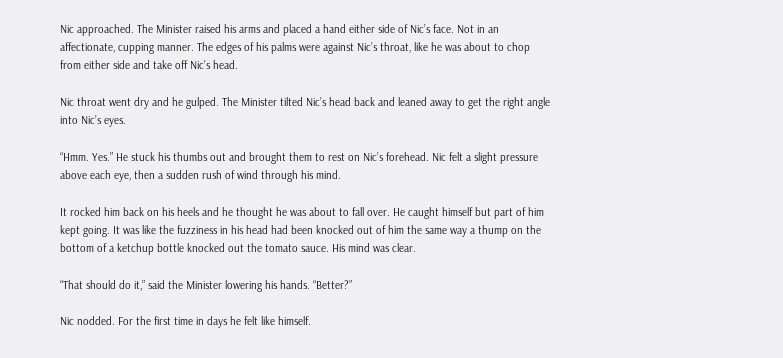Nic approached. The Minister raised his arms and placed a hand either side of Nic’s face. Not in an affectionate, cupping manner. The edges of his palms were against Nic’s throat, like he was about to chop from either side and take off Nic’s head.

Nic throat went dry and he gulped. The Minister tilted Nic’s head back and leaned away to get the right angle into Nic’s eyes.

“Hmm. Yes.” He stuck his thumbs out and brought them to rest on Nic’s forehead. Nic felt a slight pressure above each eye, then a sudden rush of wind through his mind.

It rocked him back on his heels and he thought he was about to fall over. He caught himself but part of him kept going. It was like the fuzziness in his head had been knocked out of him the same way a thump on the bottom of a ketchup bottle knocked out the tomato sauce. His mind was clear.

“That should do it,” said the Minister lowering his hands. “Better?”

Nic nodded. For the first time in days he felt like himself.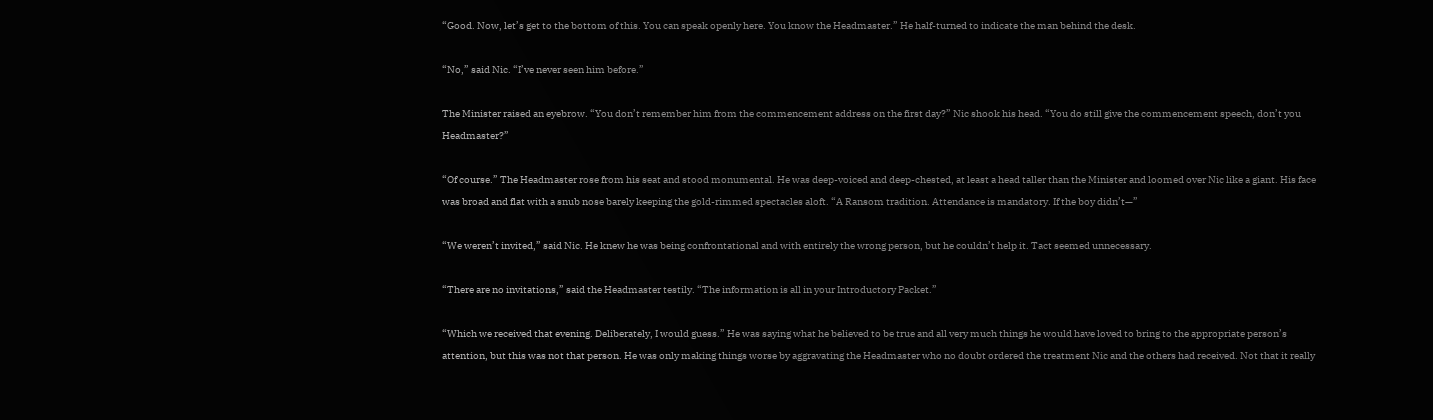“Good. Now, let’s get to the bottom of this. You can speak openly here. You know the Headmaster.” He half-turned to indicate the man behind the desk.

“No,” said Nic. “I’ve never seen him before.”

The Minister raised an eyebrow. “You don’t remember him from the commencement address on the first day?” Nic shook his head. “You do still give the commencement speech, don’t you Headmaster?”

“Of course.” The Headmaster rose from his seat and stood monumental. He was deep-voiced and deep-chested, at least a head taller than the Minister and loomed over Nic like a giant. His face was broad and flat with a snub nose barely keeping the gold-rimmed spectacles aloft. “A Ransom tradition. Attendance is mandatory. If the boy didn’t—”

“We weren’t invited,” said Nic. He knew he was being confrontational and with entirely the wrong person, but he couldn’t help it. Tact seemed unnecessary.

“There are no invitations,” said the Headmaster testily. “The information is all in your Introductory Packet.”

“Which we received that evening. Deliberately, I would guess.” He was saying what he believed to be true and all very much things he would have loved to bring to the appropriate person’s attention, but this was not that person. He was only making things worse by aggravating the Headmaster who no doubt ordered the treatment Nic and the others had received. Not that it really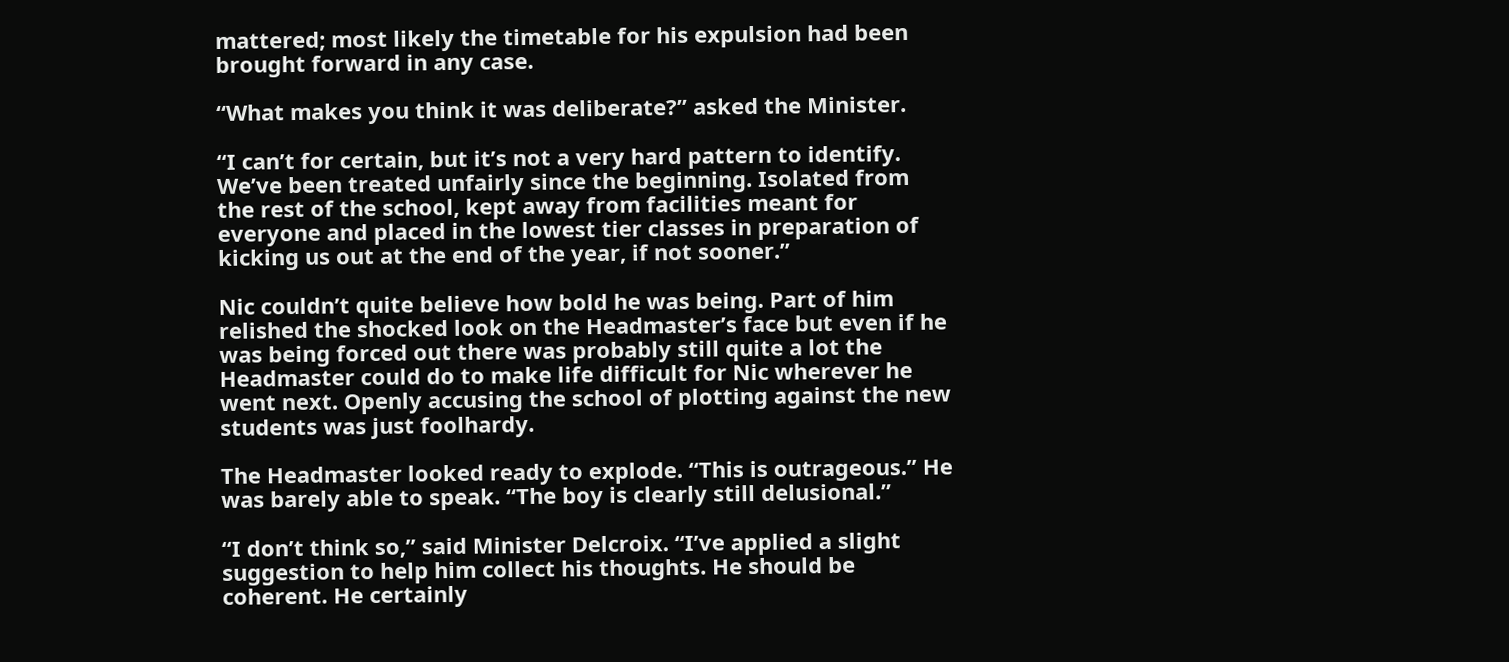mattered; most likely the timetable for his expulsion had been brought forward in any case.

“What makes you think it was deliberate?” asked the Minister.

“I can’t for certain, but it’s not a very hard pattern to identify. We’ve been treated unfairly since the beginning. Isolated from the rest of the school, kept away from facilities meant for everyone and placed in the lowest tier classes in preparation of kicking us out at the end of the year, if not sooner.”

Nic couldn’t quite believe how bold he was being. Part of him relished the shocked look on the Headmaster’s face but even if he was being forced out there was probably still quite a lot the Headmaster could do to make life difficult for Nic wherever he went next. Openly accusing the school of plotting against the new students was just foolhardy.

The Headmaster looked ready to explode. “This is outrageous.” He was barely able to speak. “The boy is clearly still delusional.”

“I don’t think so,” said Minister Delcroix. “I’ve applied a slight suggestion to help him collect his thoughts. He should be coherent. He certainly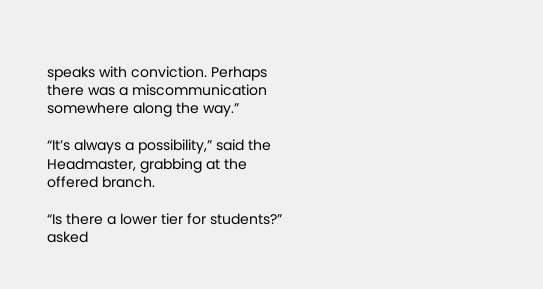speaks with conviction. Perhaps there was a miscommunication somewhere along the way.”

“It’s always a possibility,” said the Headmaster, grabbing at the offered branch.

“Is there a lower tier for students?” asked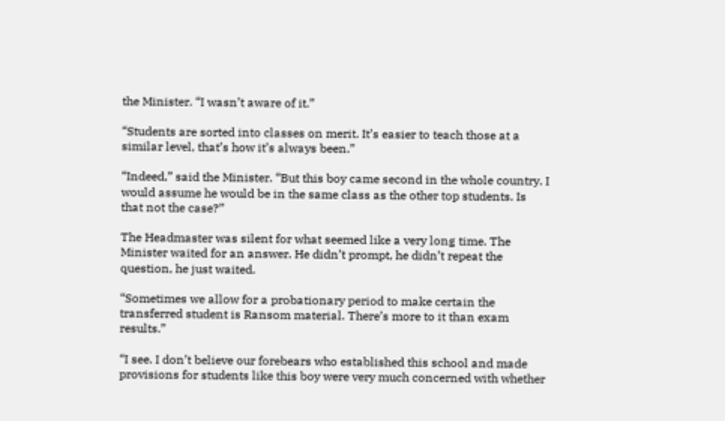the Minister. “I wasn’t aware of it.”

“Students are sorted into classes on merit. It’s easier to teach those at a similar level, that’s how it’s always been.”

“Indeed,” said the Minister. “But this boy came second in the whole country. I would assume he would be in the same class as the other top students. Is that not the case?”

The Headmaster was silent for what seemed like a very long time. The Minister waited for an answer. He didn’t prompt, he didn’t repeat the question, he just waited.

“Sometimes we allow for a probationary period to make certain the transferred student is Ransom material. There’s more to it than exam results.”

“I see. I don’t believe our forebears who established this school and made provisions for students like this boy were very much concerned with whether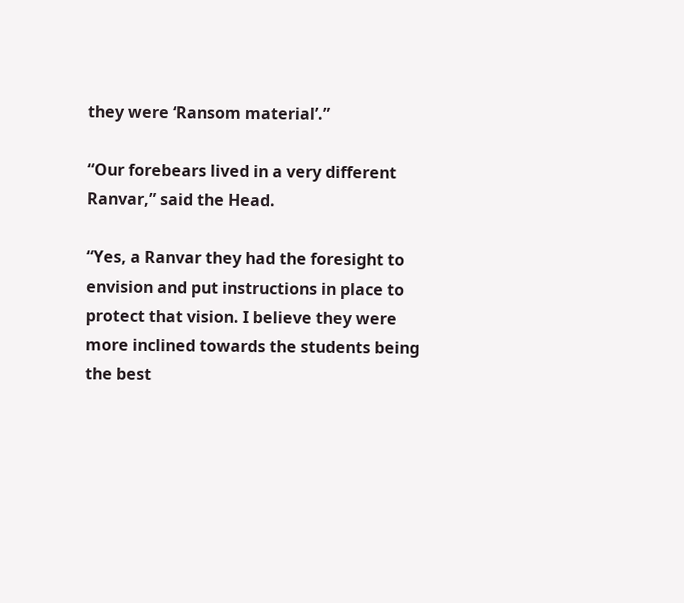they were ‘Ransom material’.”

“Our forebears lived in a very different Ranvar,” said the Head.

“Yes, a Ranvar they had the foresight to envision and put instructions in place to protect that vision. I believe they were more inclined towards the students being the best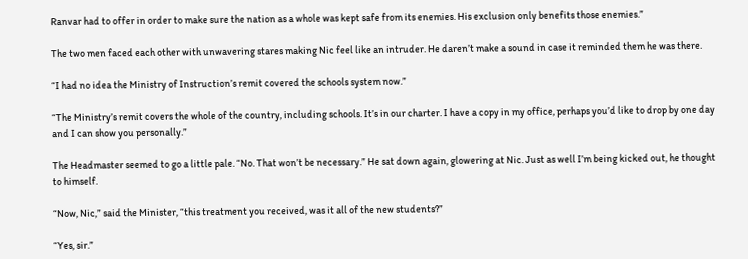Ranvar had to offer in order to make sure the nation as a whole was kept safe from its enemies. His exclusion only benefits those enemies.”

The two men faced each other with unwavering stares making Nic feel like an intruder. He daren’t make a sound in case it reminded them he was there.

“I had no idea the Ministry of Instruction’s remit covered the schools system now.”

“The Ministry’s remit covers the whole of the country, including schools. It’s in our charter. I have a copy in my office, perhaps you’d like to drop by one day and I can show you personally.”

The Headmaster seemed to go a little pale. “No. That won’t be necessary.” He sat down again, glowering at Nic. Just as well I’m being kicked out, he thought to himself.

“Now, Nic,” said the Minister, “this treatment you received, was it all of the new students?”

“Yes, sir.”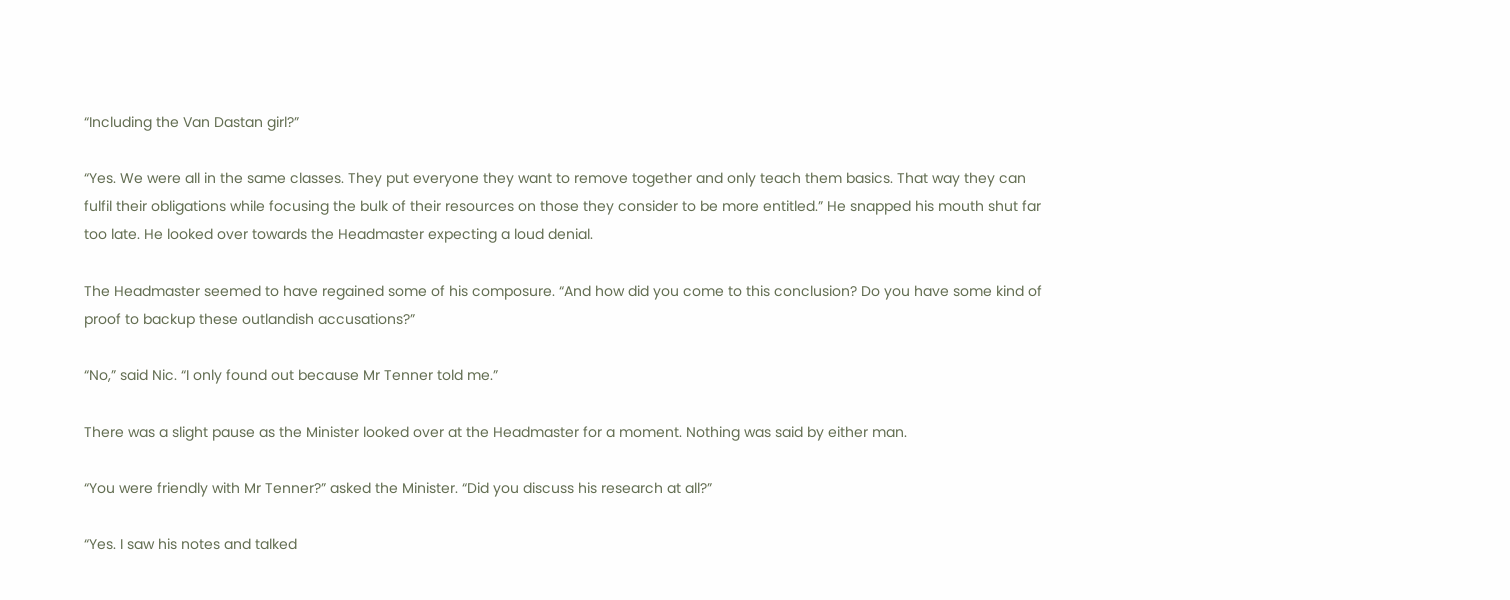“Including the Van Dastan girl?”

“Yes. We were all in the same classes. They put everyone they want to remove together and only teach them basics. That way they can fulfil their obligations while focusing the bulk of their resources on those they consider to be more entitled.” He snapped his mouth shut far too late. He looked over towards the Headmaster expecting a loud denial.

The Headmaster seemed to have regained some of his composure. “And how did you come to this conclusion? Do you have some kind of proof to backup these outlandish accusations?”

“No,” said Nic. “I only found out because Mr Tenner told me.”

There was a slight pause as the Minister looked over at the Headmaster for a moment. Nothing was said by either man.

“You were friendly with Mr Tenner?” asked the Minister. “Did you discuss his research at all?”

“Yes. I saw his notes and talked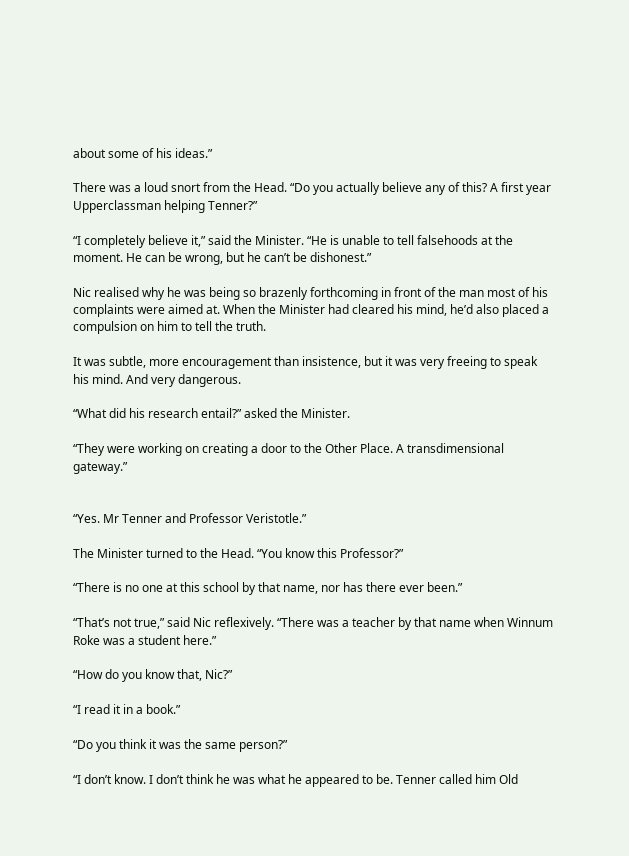about some of his ideas.”

There was a loud snort from the Head. “Do you actually believe any of this? A first year Upperclassman helping Tenner?”

“I completely believe it,” said the Minister. “He is unable to tell falsehoods at the moment. He can be wrong, but he can’t be dishonest.”

Nic realised why he was being so brazenly forthcoming in front of the man most of his complaints were aimed at. When the Minister had cleared his mind, he’d also placed a compulsion on him to tell the truth.

It was subtle, more encouragement than insistence, but it was very freeing to speak his mind. And very dangerous.

“What did his research entail?” asked the Minister.

“They were working on creating a door to the Other Place. A transdimensional gateway.”


“Yes. Mr Tenner and Professor Veristotle.”

The Minister turned to the Head. “You know this Professor?”

“There is no one at this school by that name, nor has there ever been.”

“That’s not true,” said Nic reflexively. “There was a teacher by that name when Winnum Roke was a student here.”

“How do you know that, Nic?”

“I read it in a book.”

“Do you think it was the same person?”

“I don’t know. I don’t think he was what he appeared to be. Tenner called him Old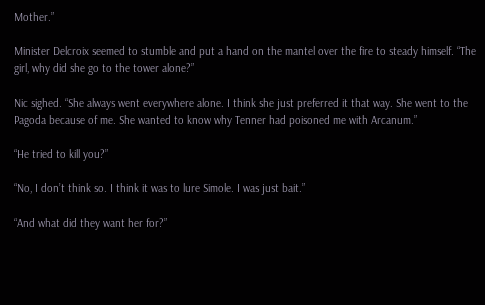Mother.”

Minister Delcroix seemed to stumble and put a hand on the mantel over the fire to steady himself. “The girl, why did she go to the tower alone?”

Nic sighed. “She always went everywhere alone. I think she just preferred it that way. She went to the Pagoda because of me. She wanted to know why Tenner had poisoned me with Arcanum.”

“He tried to kill you?”

“No, I don’t think so. I think it was to lure Simole. I was just bait.”

“And what did they want her for?”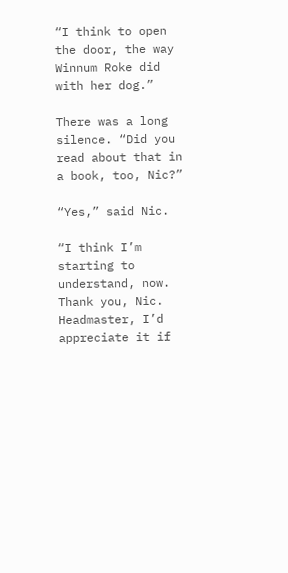“I think to open the door, the way Winnum Roke did with her dog.”

There was a long silence. “Did you read about that in a book, too, Nic?”

“Yes,” said Nic.

“I think I’m starting to understand, now. Thank you, Nic. Headmaster, I’d appreciate it if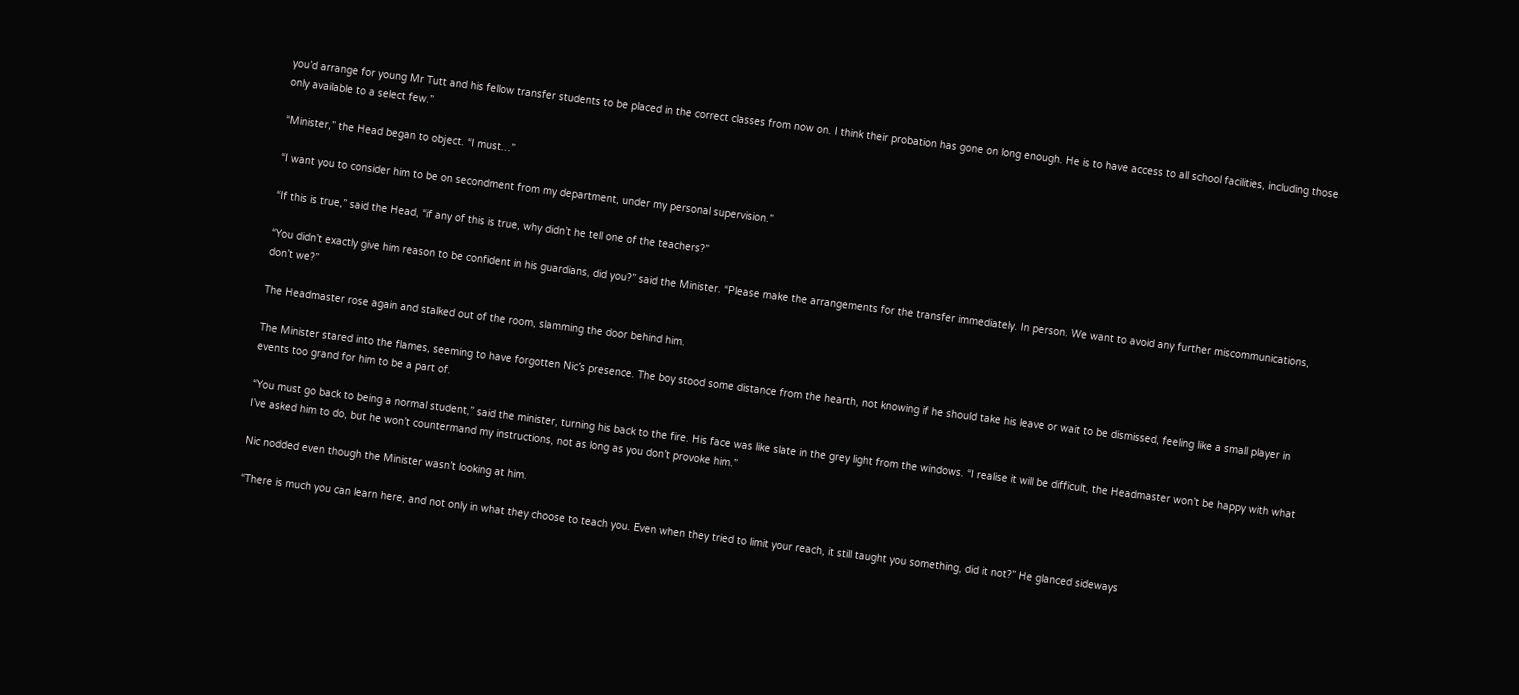you’d arrange for young Mr Tutt and his fellow transfer students to be placed in the correct classes from now on. I think their probation has gone on long enough. He is to have access to all school facilities, including those only available to a select few.”

“Minister,” the Head began to object. “I must…”

“I want you to consider him to be on secondment from my department, under my personal supervision.”

“If this is true,” said the Head, “if any of this is true, why didn’t he tell one of the teachers?”

“You didn’t exactly give him reason to be confident in his guardians, did you?” said the Minister. “Please make the arrangements for the transfer immediately. In person. We want to avoid any further miscommunications, don’t we?”

The Headmaster rose again and stalked out of the room, slamming the door behind him.

The Minister stared into the flames, seeming to have forgotten Nic’s presence. The boy stood some distance from the hearth, not knowing if he should take his leave or wait to be dismissed, feeling like a small player in events too grand for him to be a part of.

“You must go back to being a normal student,” said the minister, turning his back to the fire. His face was like slate in the grey light from the windows. “I realise it will be difficult, the Headmaster won’t be happy with what I’ve asked him to do, but he won’t countermand my instructions, not as long as you don’t provoke him.”

Nic nodded even though the Minister wasn’t looking at him.

“There is much you can learn here, and not only in what they choose to teach you. Even when they tried to limit your reach, it still taught you something, did it not?” He glanced sideways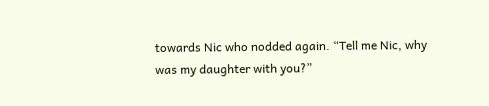towards Nic who nodded again. “Tell me Nic, why was my daughter with you?”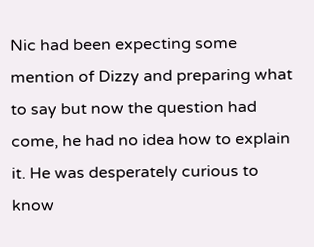Nic had been expecting some mention of Dizzy and preparing what to say but now the question had come, he had no idea how to explain it. He was desperately curious to know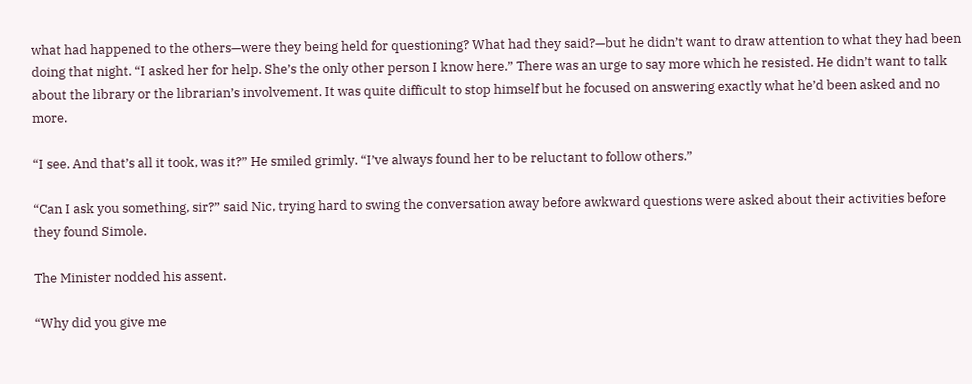what had happened to the others—were they being held for questioning? What had they said?—but he didn’t want to draw attention to what they had been doing that night. “I asked her for help. She’s the only other person I know here.” There was an urge to say more which he resisted. He didn’t want to talk about the library or the librarian’s involvement. It was quite difficult to stop himself but he focused on answering exactly what he’d been asked and no more.

“I see. And that’s all it took, was it?” He smiled grimly. “I’ve always found her to be reluctant to follow others.”

“Can I ask you something, sir?” said Nic, trying hard to swing the conversation away before awkward questions were asked about their activities before they found Simole.

The Minister nodded his assent.

“Why did you give me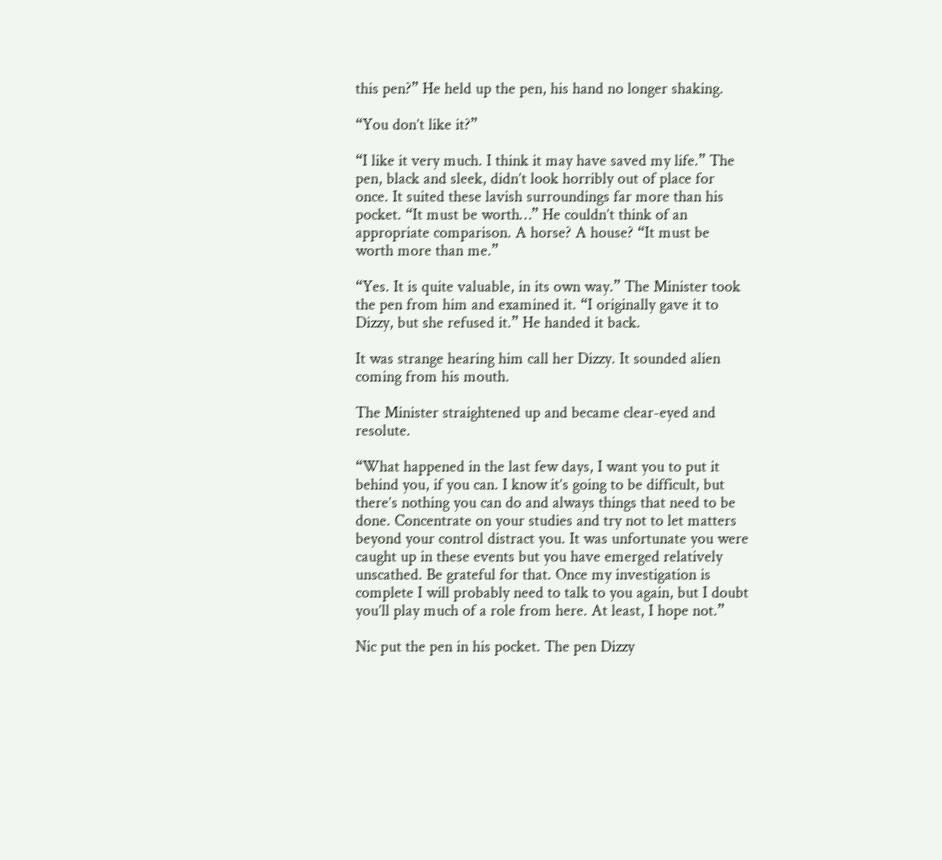this pen?” He held up the pen, his hand no longer shaking.

“You don’t like it?”

“I like it very much. I think it may have saved my life.” The pen, black and sleek, didn’t look horribly out of place for once. It suited these lavish surroundings far more than his pocket. “It must be worth…” He couldn’t think of an appropriate comparison. A horse? A house? “It must be worth more than me.”

“Yes. It is quite valuable, in its own way.” The Minister took the pen from him and examined it. “I originally gave it to Dizzy, but she refused it.” He handed it back.

It was strange hearing him call her Dizzy. It sounded alien coming from his mouth.

The Minister straightened up and became clear-eyed and resolute.

“What happened in the last few days, I want you to put it behind you, if you can. I know it’s going to be difficult, but there’s nothing you can do and always things that need to be done. Concentrate on your studies and try not to let matters beyond your control distract you. It was unfortunate you were caught up in these events but you have emerged relatively unscathed. Be grateful for that. Once my investigation is complete I will probably need to talk to you again, but I doubt you’ll play much of a role from here. At least, I hope not.”

Nic put the pen in his pocket. The pen Dizzy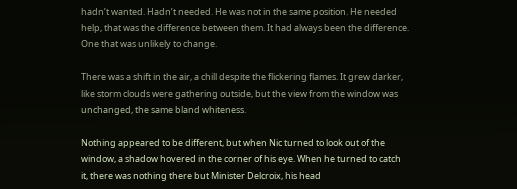hadn’t wanted. Hadn’t needed. He was not in the same position. He needed help, that was the difference between them. It had always been the difference. One that was unlikely to change.

There was a shift in the air, a chill despite the flickering flames. It grew darker, like storm clouds were gathering outside, but the view from the window was unchanged, the same bland whiteness.

Nothing appeared to be different, but when Nic turned to look out of the window, a shadow hovered in the corner of his eye. When he turned to catch it, there was nothing there but Minister Delcroix, his head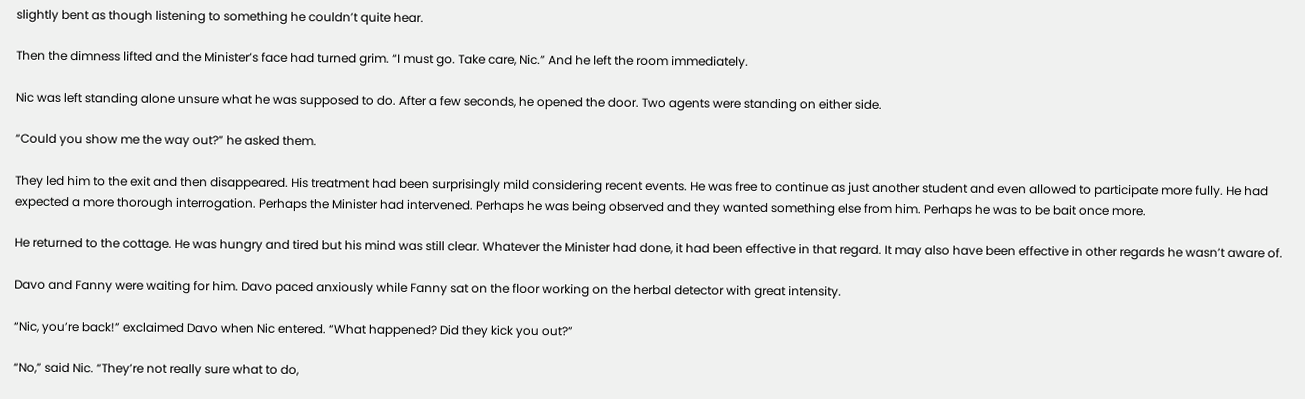slightly bent as though listening to something he couldn’t quite hear.

Then the dimness lifted and the Minister’s face had turned grim. “I must go. Take care, Nic.” And he left the room immediately.

Nic was left standing alone unsure what he was supposed to do. After a few seconds, he opened the door. Two agents were standing on either side.

“Could you show me the way out?” he asked them.

They led him to the exit and then disappeared. His treatment had been surprisingly mild considering recent events. He was free to continue as just another student and even allowed to participate more fully. He had expected a more thorough interrogation. Perhaps the Minister had intervened. Perhaps he was being observed and they wanted something else from him. Perhaps he was to be bait once more.

He returned to the cottage. He was hungry and tired but his mind was still clear. Whatever the Minister had done, it had been effective in that regard. It may also have been effective in other regards he wasn’t aware of.

Davo and Fanny were waiting for him. Davo paced anxiously while Fanny sat on the floor working on the herbal detector with great intensity.

“Nic, you’re back!” exclaimed Davo when Nic entered. “What happened? Did they kick you out?”

“No,” said Nic. “They’re not really sure what to do,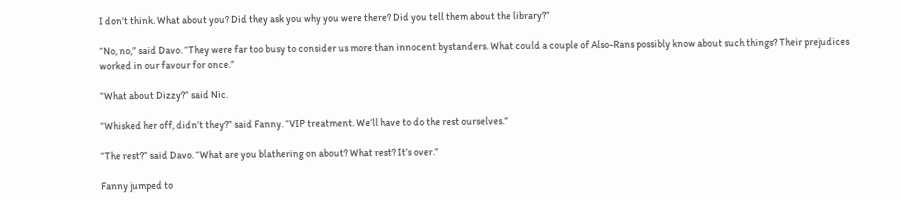I don’t think. What about you? Did they ask you why you were there? Did you tell them about the library?”

“No, no,” said Davo. “They were far too busy to consider us more than innocent bystanders. What could a couple of Also-Rans possibly know about such things? Their prejudices worked in our favour for once.”

“What about Dizzy?” said Nic.

“Whisked her off, didn’t they?” said Fanny. “VIP treatment. We’ll have to do the rest ourselves.”

“The rest?” said Davo. “What are you blathering on about? What rest? It’s over.”

Fanny jumped to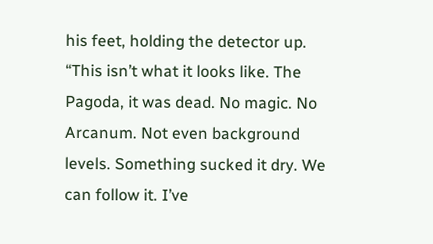his feet, holding the detector up. “This isn’t what it looks like. The Pagoda, it was dead. No magic. No Arcanum. Not even background levels. Something sucked it dry. We can follow it. I’ve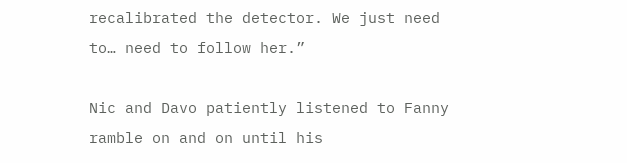recalibrated the detector. We just need to… need to follow her.”

Nic and Davo patiently listened to Fanny ramble on and on until his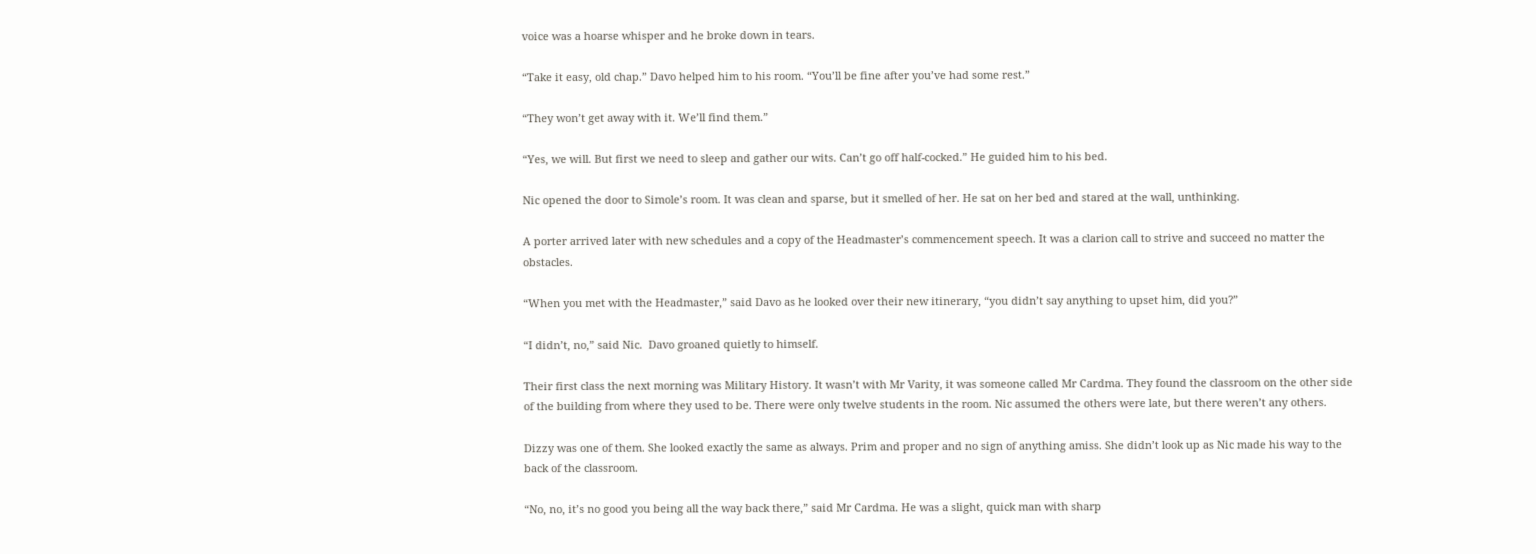voice was a hoarse whisper and he broke down in tears.

“Take it easy, old chap.” Davo helped him to his room. “You’ll be fine after you’ve had some rest.”

“They won’t get away with it. We’ll find them.”

“Yes, we will. But first we need to sleep and gather our wits. Can’t go off half-cocked.” He guided him to his bed.

Nic opened the door to Simole’s room. It was clean and sparse, but it smelled of her. He sat on her bed and stared at the wall, unthinking.

A porter arrived later with new schedules and a copy of the Headmaster’s commencement speech. It was a clarion call to strive and succeed no matter the obstacles.

“When you met with the Headmaster,” said Davo as he looked over their new itinerary, “you didn’t say anything to upset him, did you?”

“I didn’t, no,” said Nic.  Davo groaned quietly to himself.

Their first class the next morning was Military History. It wasn’t with Mr Varity, it was someone called Mr Cardma. They found the classroom on the other side of the building from where they used to be. There were only twelve students in the room. Nic assumed the others were late, but there weren’t any others.

Dizzy was one of them. She looked exactly the same as always. Prim and proper and no sign of anything amiss. She didn’t look up as Nic made his way to the back of the classroom.

“No, no, it’s no good you being all the way back there,” said Mr Cardma. He was a slight, quick man with sharp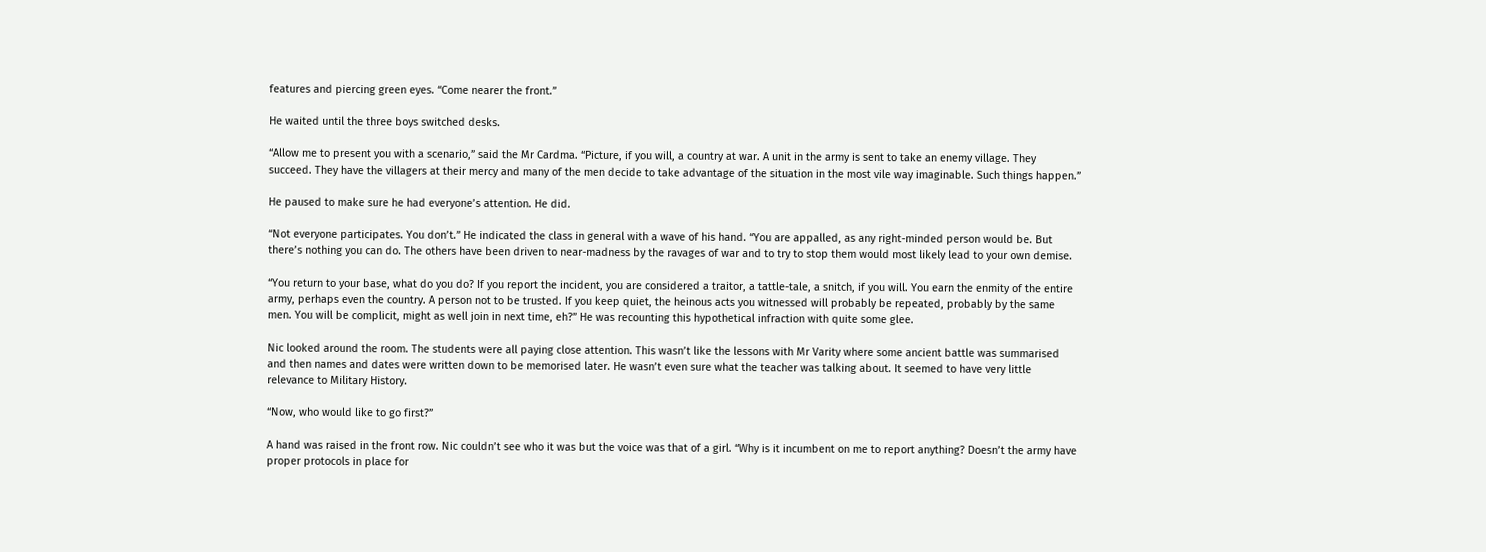features and piercing green eyes. “Come nearer the front.”

He waited until the three boys switched desks.

“Allow me to present you with a scenario,” said the Mr Cardma. “Picture, if you will, a country at war. A unit in the army is sent to take an enemy village. They succeed. They have the villagers at their mercy and many of the men decide to take advantage of the situation in the most vile way imaginable. Such things happen.”

He paused to make sure he had everyone’s attention. He did.

“Not everyone participates. You don’t.” He indicated the class in general with a wave of his hand. “You are appalled, as any right-minded person would be. But there’s nothing you can do. The others have been driven to near-madness by the ravages of war and to try to stop them would most likely lead to your own demise.

“You return to your base, what do you do? If you report the incident, you are considered a traitor, a tattle-tale, a snitch, if you will. You earn the enmity of the entire army, perhaps even the country. A person not to be trusted. If you keep quiet, the heinous acts you witnessed will probably be repeated, probably by the same men. You will be complicit, might as well join in next time, eh?” He was recounting this hypothetical infraction with quite some glee.

Nic looked around the room. The students were all paying close attention. This wasn’t like the lessons with Mr Varity where some ancient battle was summarised and then names and dates were written down to be memorised later. He wasn’t even sure what the teacher was talking about. It seemed to have very little relevance to Military History.

“Now, who would like to go first?”

A hand was raised in the front row. Nic couldn’t see who it was but the voice was that of a girl. “Why is it incumbent on me to report anything? Doesn’t the army have proper protocols in place for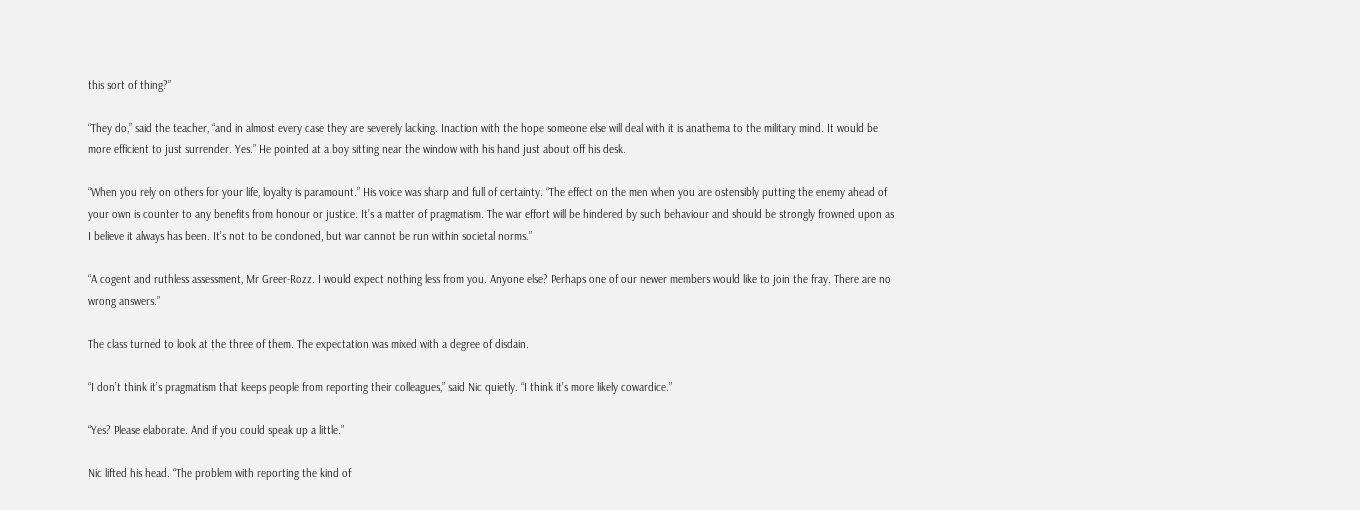this sort of thing?”

“They do,” said the teacher, “and in almost every case they are severely lacking. Inaction with the hope someone else will deal with it is anathema to the military mind. It would be more efficient to just surrender. Yes.” He pointed at a boy sitting near the window with his hand just about off his desk.

“When you rely on others for your life, loyalty is paramount.” His voice was sharp and full of certainty. “The effect on the men when you are ostensibly putting the enemy ahead of your own is counter to any benefits from honour or justice. It’s a matter of pragmatism. The war effort will be hindered by such behaviour and should be strongly frowned upon as I believe it always has been. It’s not to be condoned, but war cannot be run within societal norms.”

“A cogent and ruthless assessment, Mr Greer-Rozz. I would expect nothing less from you. Anyone else? Perhaps one of our newer members would like to join the fray. There are no wrong answers.”

The class turned to look at the three of them. The expectation was mixed with a degree of disdain.

“I don’t think it’s pragmatism that keeps people from reporting their colleagues,” said Nic quietly. “I think it’s more likely cowardice.”

“Yes? Please elaborate. And if you could speak up a little.”

Nic lifted his head. “The problem with reporting the kind of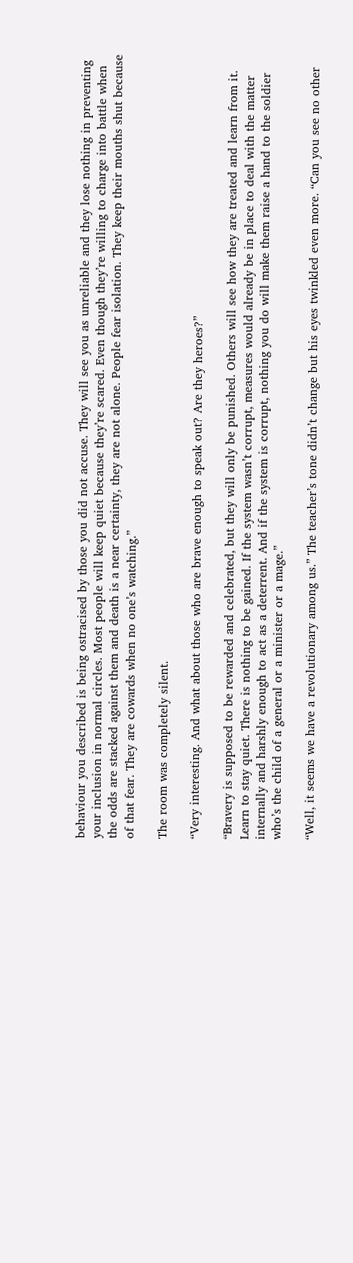behaviour you described is being ostracised by those you did not accuse. They will see you as unreliable and they lose nothing in preventing your inclusion in normal circles. Most people will keep quiet because they’re scared. Even though they’re willing to charge into battle when the odds are stacked against them and death is a near certainty, they are not alone. People fear isolation. They keep their mouths shut because of that fear. They are cowards when no one’s watching.”

The room was completely silent.

“Very interesting. And what about those who are brave enough to speak out? Are they heroes?”

“Bravery is supposed to be rewarded and celebrated, but they will only be punished. Others will see how they are treated and learn from it. Learn to stay quiet. There is nothing to be gained. If the system wasn’t corrupt, measures would already be in place to deal with the matter internally and harshly enough to act as a deterrent. And if the system is corrupt, nothing you do will make them raise a hand to the soldier who’s the child of a general or a minister or a mage.”

“Well, it seems we have a revolutionary among us.” The teacher’s tone didn’t change but his eyes twinkled even more. “Can you see no other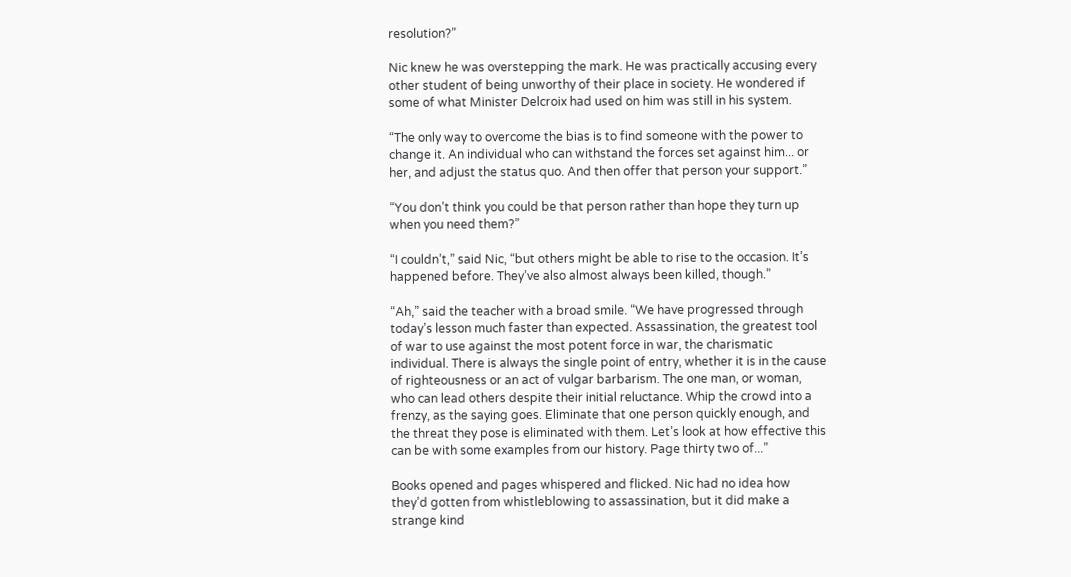resolution?”

Nic knew he was overstepping the mark. He was practically accusing every other student of being unworthy of their place in society. He wondered if some of what Minister Delcroix had used on him was still in his system.

“The only way to overcome the bias is to find someone with the power to change it. An individual who can withstand the forces set against him... or her, and adjust the status quo. And then offer that person your support.”

“You don’t think you could be that person rather than hope they turn up when you need them?”

“I couldn’t,” said Nic, “but others might be able to rise to the occasion. It’s happened before. They’ve also almost always been killed, though.”

“Ah,” said the teacher with a broad smile. “We have progressed through today’s lesson much faster than expected. Assassination, the greatest tool of war to use against the most potent force in war, the charismatic individual. There is always the single point of entry, whether it is in the cause of righteousness or an act of vulgar barbarism. The one man, or woman, who can lead others despite their initial reluctance. Whip the crowd into a frenzy, as the saying goes. Eliminate that one person quickly enough, and the threat they pose is eliminated with them. Let’s look at how effective this can be with some examples from our history. Page thirty two of...”

Books opened and pages whispered and flicked. Nic had no idea how they’d gotten from whistleblowing to assassination, but it did make a strange kind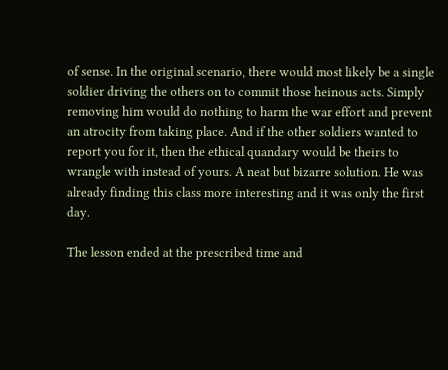of sense. In the original scenario, there would most likely be a single soldier driving the others on to commit those heinous acts. Simply removing him would do nothing to harm the war effort and prevent an atrocity from taking place. And if the other soldiers wanted to report you for it, then the ethical quandary would be theirs to wrangle with instead of yours. A neat but bizarre solution. He was already finding this class more interesting and it was only the first day.

The lesson ended at the prescribed time and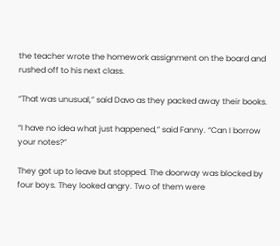the teacher wrote the homework assignment on the board and rushed off to his next class.

“That was unusual,” said Davo as they packed away their books.

“I have no idea what just happened,” said Fanny. “Can I borrow your notes?”

They got up to leave but stopped. The doorway was blocked by four boys. They looked angry. Two of them were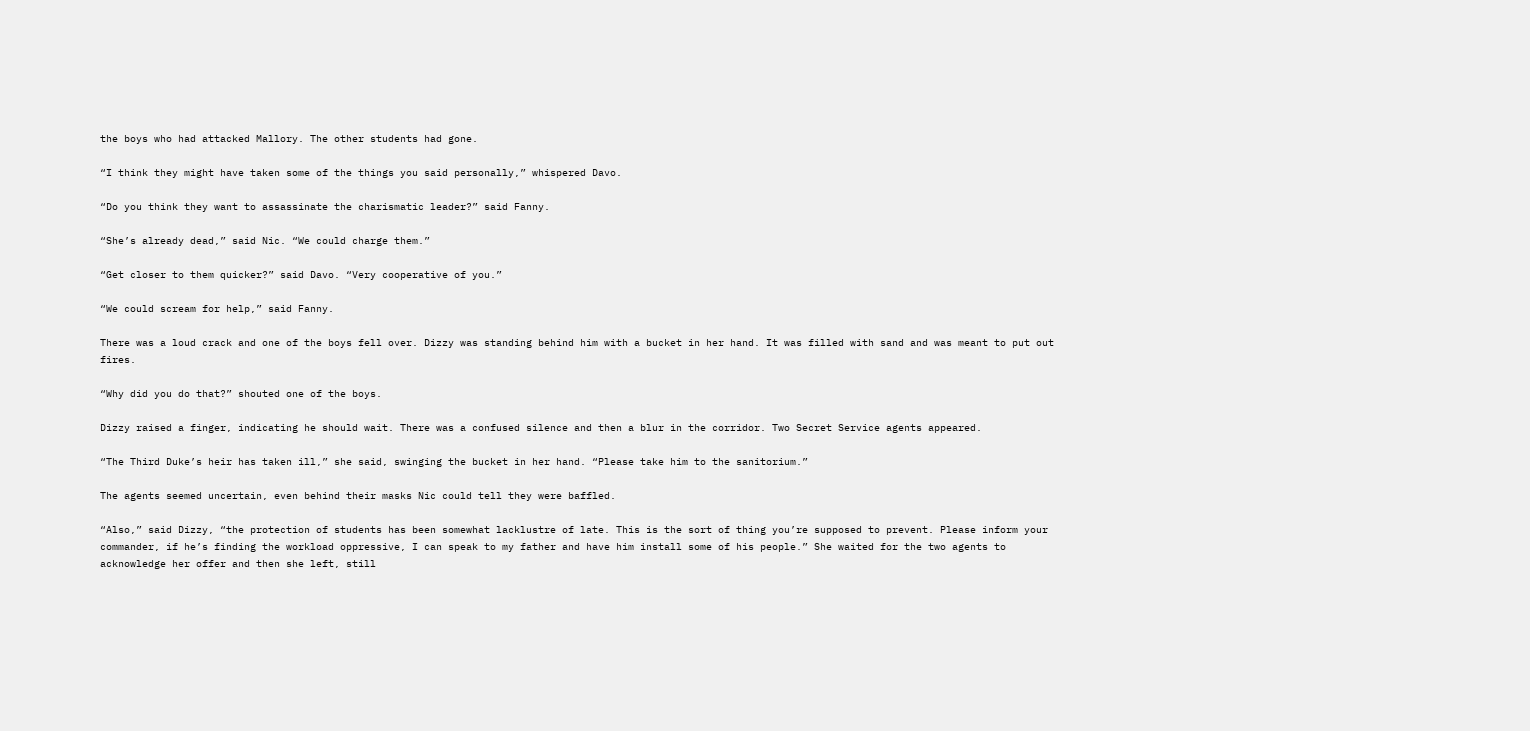the boys who had attacked Mallory. The other students had gone.

“I think they might have taken some of the things you said personally,” whispered Davo.

“Do you think they want to assassinate the charismatic leader?” said Fanny.

“She’s already dead,” said Nic. “We could charge them.”

“Get closer to them quicker?” said Davo. “Very cooperative of you.”

“We could scream for help,” said Fanny.

There was a loud crack and one of the boys fell over. Dizzy was standing behind him with a bucket in her hand. It was filled with sand and was meant to put out fires.

“Why did you do that?” shouted one of the boys.

Dizzy raised a finger, indicating he should wait. There was a confused silence and then a blur in the corridor. Two Secret Service agents appeared.

“The Third Duke’s heir has taken ill,” she said, swinging the bucket in her hand. “Please take him to the sanitorium.”

The agents seemed uncertain, even behind their masks Nic could tell they were baffled.

“Also,” said Dizzy, “the protection of students has been somewhat lacklustre of late. This is the sort of thing you’re supposed to prevent. Please inform your commander, if he’s finding the workload oppressive, I can speak to my father and have him install some of his people.” She waited for the two agents to acknowledge her offer and then she left, still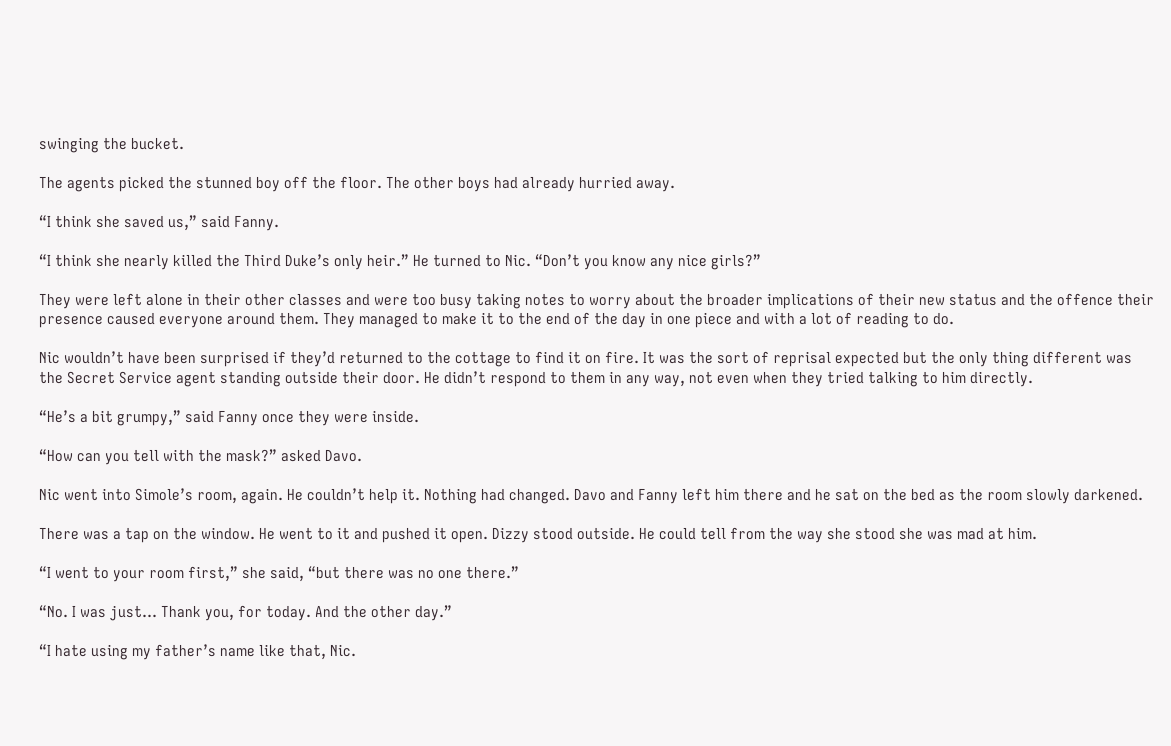swinging the bucket.

The agents picked the stunned boy off the floor. The other boys had already hurried away.

“I think she saved us,” said Fanny.

“I think she nearly killed the Third Duke’s only heir.” He turned to Nic. “Don’t you know any nice girls?”

They were left alone in their other classes and were too busy taking notes to worry about the broader implications of their new status and the offence their presence caused everyone around them. They managed to make it to the end of the day in one piece and with a lot of reading to do.

Nic wouldn’t have been surprised if they’d returned to the cottage to find it on fire. It was the sort of reprisal expected but the only thing different was the Secret Service agent standing outside their door. He didn’t respond to them in any way, not even when they tried talking to him directly.

“He’s a bit grumpy,” said Fanny once they were inside.

“How can you tell with the mask?” asked Davo.

Nic went into Simole’s room, again. He couldn’t help it. Nothing had changed. Davo and Fanny left him there and he sat on the bed as the room slowly darkened.

There was a tap on the window. He went to it and pushed it open. Dizzy stood outside. He could tell from the way she stood she was mad at him.

“I went to your room first,” she said, “but there was no one there.”

“No. I was just… Thank you, for today. And the other day.”

“I hate using my father’s name like that, Nic.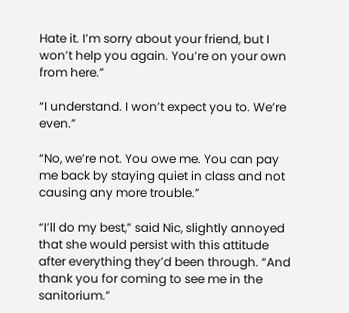Hate it. I’m sorry about your friend, but I won’t help you again. You’re on your own from here.”

“I understand. I won’t expect you to. We’re even.”

“No, we’re not. You owe me. You can pay me back by staying quiet in class and not causing any more trouble.”

“I’ll do my best,” said Nic, slightly annoyed that she would persist with this attitude after everything they’d been through. “And thank you for coming to see me in the sanitorium.”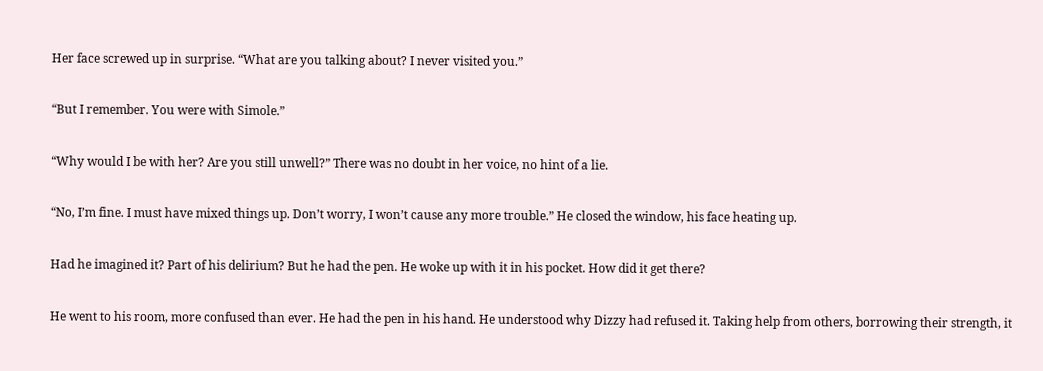Her face screwed up in surprise. “What are you talking about? I never visited you.”

“But I remember. You were with Simole.”

“Why would I be with her? Are you still unwell?” There was no doubt in her voice, no hint of a lie.

“No, I’m fine. I must have mixed things up. Don’t worry, I won’t cause any more trouble.” He closed the window, his face heating up.

Had he imagined it? Part of his delirium? But he had the pen. He woke up with it in his pocket. How did it get there?

He went to his room, more confused than ever. He had the pen in his hand. He understood why Dizzy had refused it. Taking help from others, borrowing their strength, it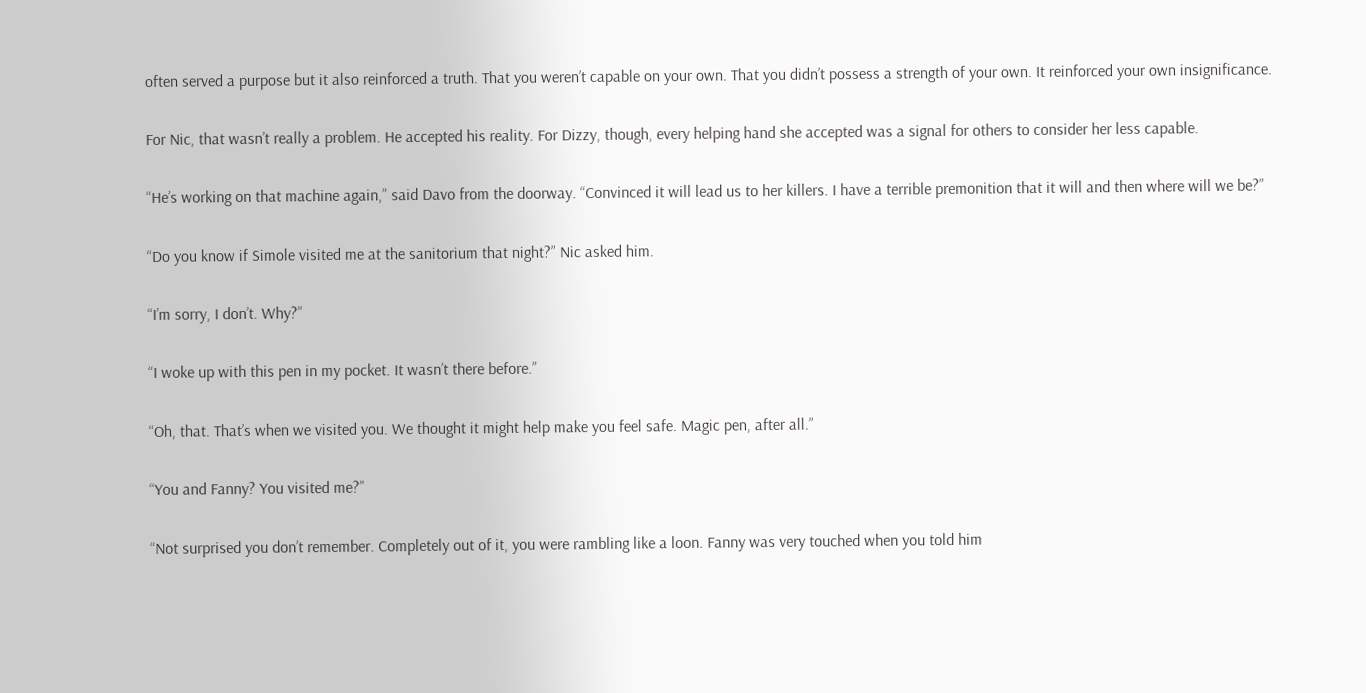often served a purpose but it also reinforced a truth. That you weren’t capable on your own. That you didn’t possess a strength of your own. It reinforced your own insignificance.

For Nic, that wasn’t really a problem. He accepted his reality. For Dizzy, though, every helping hand she accepted was a signal for others to consider her less capable.

“He’s working on that machine again,” said Davo from the doorway. “Convinced it will lead us to her killers. I have a terrible premonition that it will and then where will we be?”

“Do you know if Simole visited me at the sanitorium that night?” Nic asked him.

“I’m sorry, I don’t. Why?”

“I woke up with this pen in my pocket. It wasn’t there before.”

“Oh, that. That’s when we visited you. We thought it might help make you feel safe. Magic pen, after all.”

“You and Fanny? You visited me?”

“Not surprised you don’t remember. Completely out of it, you were rambling like a loon. Fanny was very touched when you told him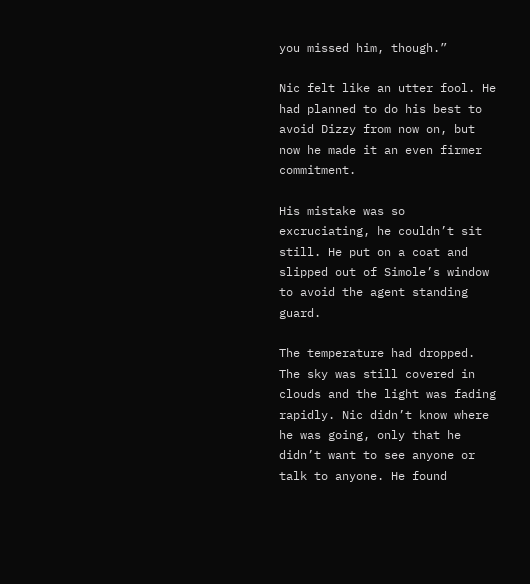you missed him, though.”

Nic felt like an utter fool. He had planned to do his best to avoid Dizzy from now on, but now he made it an even firmer commitment.

His mistake was so excruciating, he couldn’t sit still. He put on a coat and slipped out of Simole’s window to avoid the agent standing guard.

The temperature had dropped. The sky was still covered in clouds and the light was fading rapidly. Nic didn’t know where he was going, only that he didn’t want to see anyone or talk to anyone. He found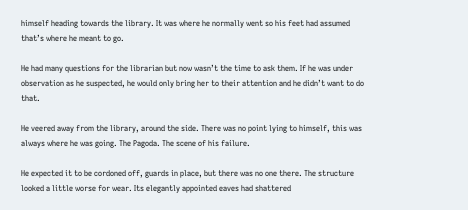himself heading towards the library. It was where he normally went so his feet had assumed that’s where he meant to go.

He had many questions for the librarian but now wasn’t the time to ask them. If he was under observation as he suspected, he would only bring her to their attention and he didn’t want to do that.

He veered away from the library, around the side. There was no point lying to himself, this was always where he was going. The Pagoda. The scene of his failure.

He expected it to be cordoned off, guards in place, but there was no one there. The structure looked a little worse for wear. Its elegantly appointed eaves had shattered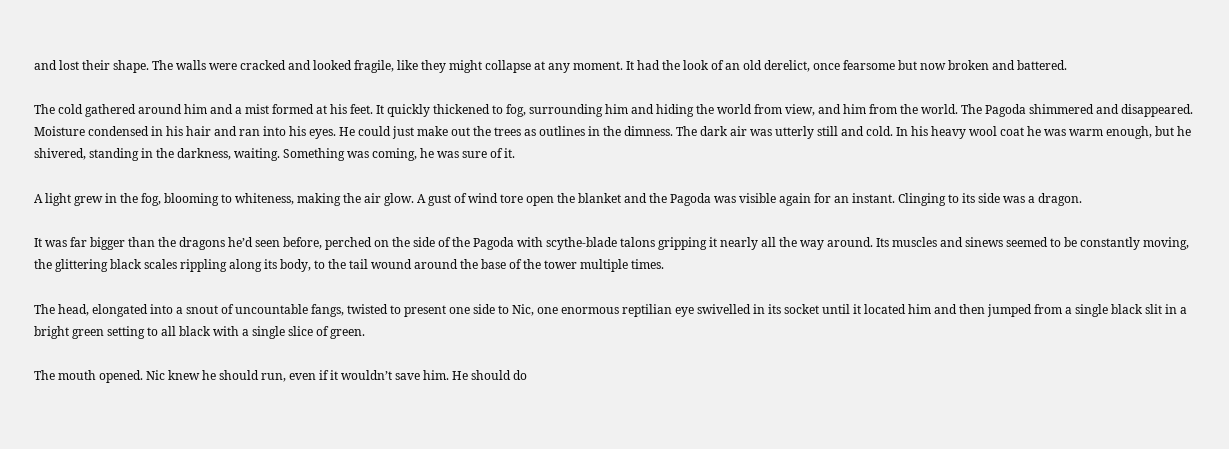and lost their shape. The walls were cracked and looked fragile, like they might collapse at any moment. It had the look of an old derelict, once fearsome but now broken and battered.

The cold gathered around him and a mist formed at his feet. It quickly thickened to fog, surrounding him and hiding the world from view, and him from the world. The Pagoda shimmered and disappeared. Moisture condensed in his hair and ran into his eyes. He could just make out the trees as outlines in the dimness. The dark air was utterly still and cold. In his heavy wool coat he was warm enough, but he shivered, standing in the darkness, waiting. Something was coming, he was sure of it.

A light grew in the fog, blooming to whiteness, making the air glow. A gust of wind tore open the blanket and the Pagoda was visible again for an instant. Clinging to its side was a dragon.

It was far bigger than the dragons he’d seen before, perched on the side of the Pagoda with scythe-blade talons gripping it nearly all the way around. Its muscles and sinews seemed to be constantly moving, the glittering black scales rippling along its body, to the tail wound around the base of the tower multiple times.

The head, elongated into a snout of uncountable fangs, twisted to present one side to Nic, one enormous reptilian eye swivelled in its socket until it located him and then jumped from a single black slit in a bright green setting to all black with a single slice of green.

The mouth opened. Nic knew he should run, even if it wouldn’t save him. He should do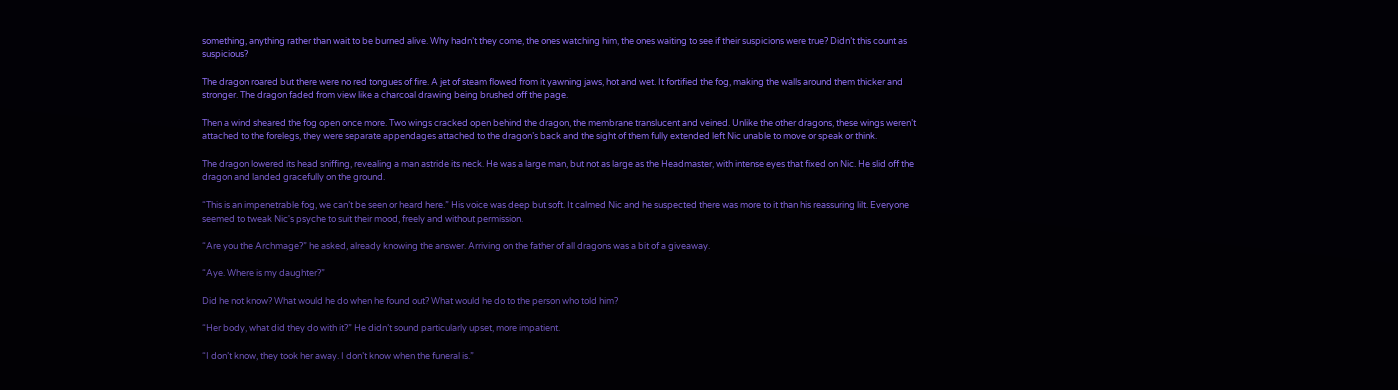something, anything rather than wait to be burned alive. Why hadn’t they come, the ones watching him, the ones waiting to see if their suspicions were true? Didn’t this count as suspicious?

The dragon roared but there were no red tongues of fire. A jet of steam flowed from it yawning jaws, hot and wet. It fortified the fog, making the walls around them thicker and stronger. The dragon faded from view like a charcoal drawing being brushed off the page.

Then a wind sheared the fog open once more. Two wings cracked open behind the dragon, the membrane translucent and veined. Unlike the other dragons, these wings weren’t attached to the forelegs, they were separate appendages attached to the dragon’s back and the sight of them fully extended left Nic unable to move or speak or think.

The dragon lowered its head sniffing, revealing a man astride its neck. He was a large man, but not as large as the Headmaster, with intense eyes that fixed on Nic. He slid off the dragon and landed gracefully on the ground.

“This is an impenetrable fog, we can’t be seen or heard here.” His voice was deep but soft. It calmed Nic and he suspected there was more to it than his reassuring lilt. Everyone seemed to tweak Nic's psyche to suit their mood, freely and without permission.

“Are you the Archmage?” he asked, already knowing the answer. Arriving on the father of all dragons was a bit of a giveaway.

“Aye. Where is my daughter?”

Did he not know? What would he do when he found out? What would he do to the person who told him?

“Her body, what did they do with it?” He didn’t sound particularly upset, more impatient.

“I don’t know, they took her away. I don’t know when the funeral is.”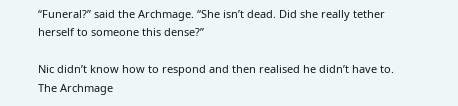“Funeral?” said the Archmage. “She isn’t dead. Did she really tether herself to someone this dense?”

Nic didn’t know how to respond and then realised he didn’t have to. The Archmage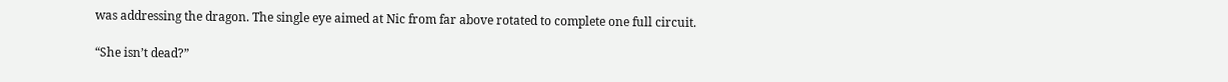was addressing the dragon. The single eye aimed at Nic from far above rotated to complete one full circuit.

“She isn’t dead?”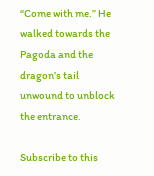“Come with me.” He walked towards the Pagoda and the dragon’s tail unwound to unblock the entrance.

Subscribe to this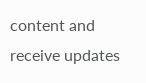content and receive updates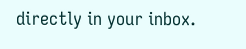directly in your inbox.